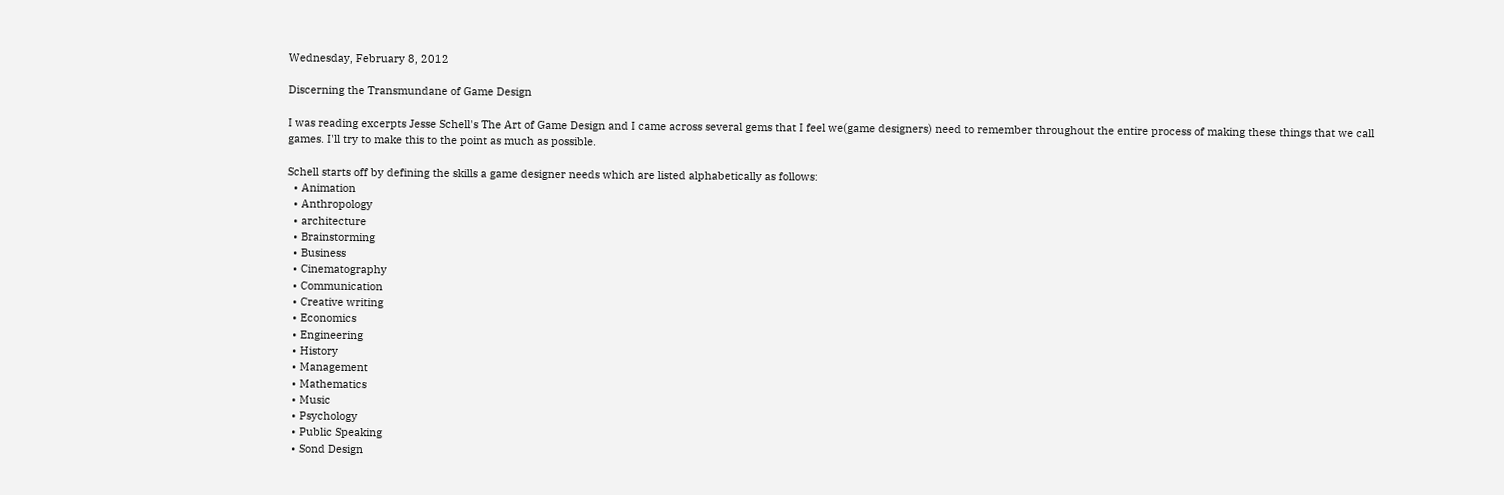Wednesday, February 8, 2012

Discerning the Transmundane of Game Design

I was reading excerpts Jesse Schell's The Art of Game Design and I came across several gems that I feel we(game designers) need to remember throughout the entire process of making these things that we call games. I'll try to make this to the point as much as possible.

Schell starts off by defining the skills a game designer needs which are listed alphabetically as follows:
  • Animation
  • Anthropology
  • architecture
  • Brainstorming
  • Business
  • Cinematography
  • Communication
  • Creative writing
  • Economics
  • Engineering
  • History
  • Management
  • Mathematics
  • Music
  • Psychology
  • Public Speaking
  • Sond Design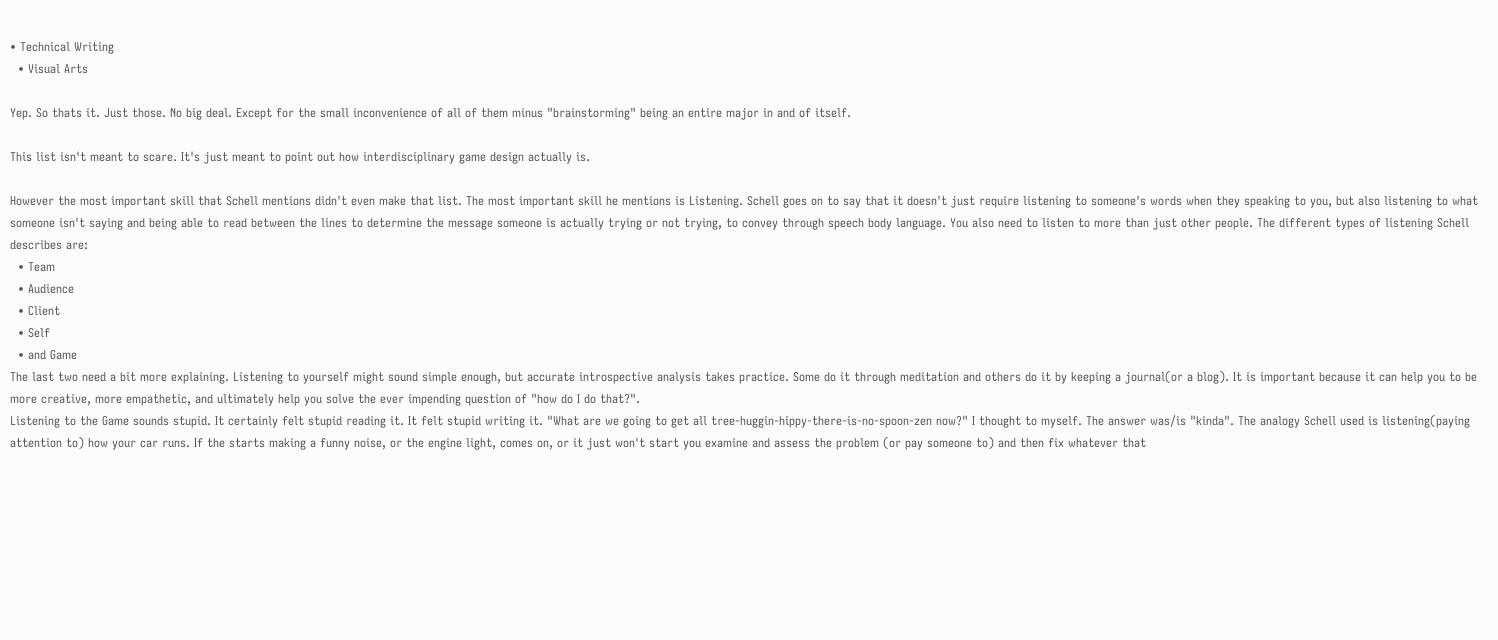• Technical Writing
  • Visual Arts

Yep. So thats it. Just those. No big deal. Except for the small inconvenience of all of them minus "brainstorming" being an entire major in and of itself.

This list isn't meant to scare. It's just meant to point out how interdisciplinary game design actually is.

However the most important skill that Schell mentions didn't even make that list. The most important skill he mentions is Listening. Schell goes on to say that it doesn't just require listening to someone's words when they speaking to you, but also listening to what someone isn't saying and being able to read between the lines to determine the message someone is actually trying or not trying, to convey through speech body language. You also need to listen to more than just other people. The different types of listening Schell describes are:
  • Team
  • Audience
  • Client
  • Self
  • and Game
The last two need a bit more explaining. Listening to yourself might sound simple enough, but accurate introspective analysis takes practice. Some do it through meditation and others do it by keeping a journal(or a blog). It is important because it can help you to be more creative, more empathetic, and ultimately help you solve the ever impending question of "how do I do that?".
Listening to the Game sounds stupid. It certainly felt stupid reading it. It felt stupid writing it. "What are we going to get all tree-huggin-hippy-there-is-no-spoon-zen now?" I thought to myself. The answer was/is "kinda". The analogy Schell used is listening(paying attention to) how your car runs. If the starts making a funny noise, or the engine light, comes on, or it just won't start you examine and assess the problem (or pay someone to) and then fix whatever that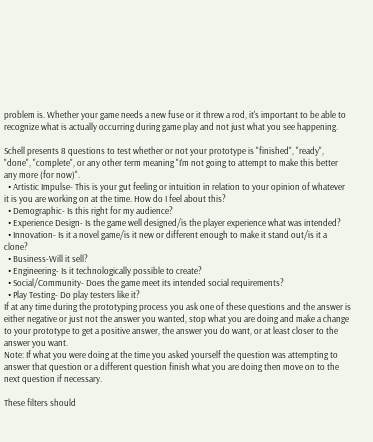problem is. Whether your game needs a new fuse or it threw a rod, it's important to be able to recognize what is actually occurring during game play and not just what you see happening.

Schell presents 8 questions to test whether or not your prototype is "finished", "ready", "done", "complete", or any other term meaning "I'm not going to attempt to make this better any more (for now)".
  • Artistic Impulse- This is your gut feeling or intuition in relation to your opinion of whatever it is you are working on at the time. How do I feel about this?
  • Demographic- Is this right for my audience?
  • Experience Design- Is the game well designed/is the player experience what was intended?
  • Innovation- Is it a novel game/is it new or different enough to make it stand out/is it a clone?
  • Business-Will it sell?
  • Engineering- Is it technologically possible to create?
  • Social/Community- Does the game meet its intended social requirements?
  • Play Testing- Do play testers like it?
If at any time during the prototyping process you ask one of these questions and the answer is either negative or just not the answer you wanted, stop what you are doing and make a change to your prototype to get a positive answer, the answer you do want, or at least closer to the answer you want.
Note: If what you were doing at the time you asked yourself the question was attempting to answer that question or a different question finish what you are doing then move on to the next question if necessary.

These filters should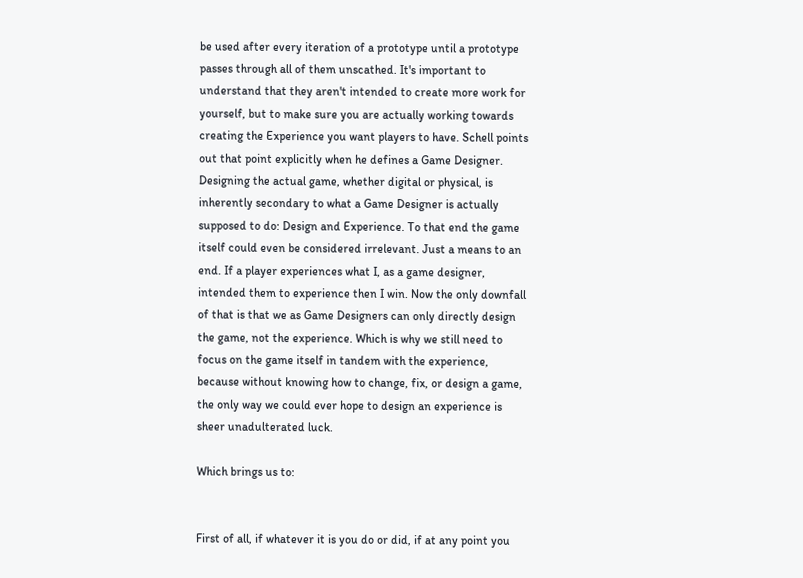be used after every iteration of a prototype until a prototype passes through all of them unscathed. It's important to understand that they aren't intended to create more work for yourself, but to make sure you are actually working towards creating the Experience you want players to have. Schell points out that point explicitly when he defines a Game Designer. Designing the actual game, whether digital or physical, is inherently secondary to what a Game Designer is actually supposed to do: Design and Experience. To that end the game itself could even be considered irrelevant. Just a means to an end. If a player experiences what I, as a game designer, intended them to experience then I win. Now the only downfall of that is that we as Game Designers can only directly design the game, not the experience. Which is why we still need to focus on the game itself in tandem with the experience, because without knowing how to change, fix, or design a game, the only way we could ever hope to design an experience is sheer unadulterated luck.

Which brings us to:


First of all, if whatever it is you do or did, if at any point you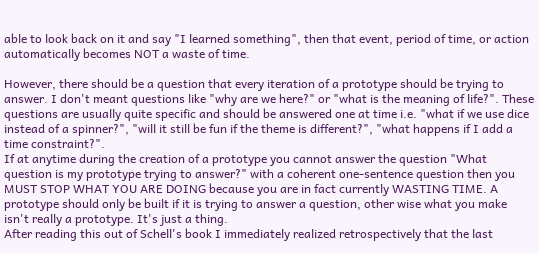able to look back on it and say "I learned something", then that event, period of time, or action automatically becomes NOT a waste of time.

However, there should be a question that every iteration of a prototype should be trying to answer. I don't meant questions like "why are we here?" or "what is the meaning of life?". These questions are usually quite specific and should be answered one at time i.e. "what if we use dice instead of a spinner?", "will it still be fun if the theme is different?", "what happens if I add a time constraint?".
If at anytime during the creation of a prototype you cannot answer the question "What question is my prototype trying to answer?" with a coherent one-sentence question then you MUST STOP WHAT YOU ARE DOING because you are in fact currently WASTING TIME. A prototype should only be built if it is trying to answer a question, other wise what you make isn't really a prototype. It's just a thing.
After reading this out of Schell's book I immediately realized retrospectively that the last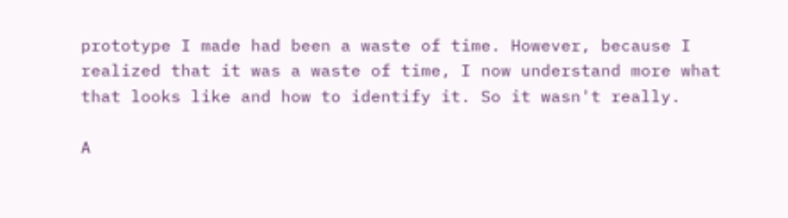prototype I made had been a waste of time. However, because I realized that it was a waste of time, I now understand more what that looks like and how to identify it. So it wasn't really.

A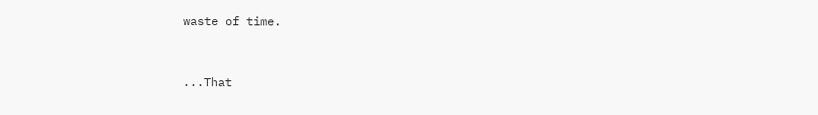waste of time.


...That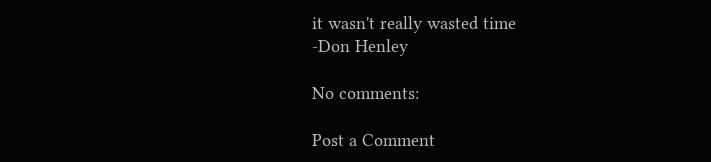it wasn't really wasted time
-Don Henley

No comments:

Post a Comment